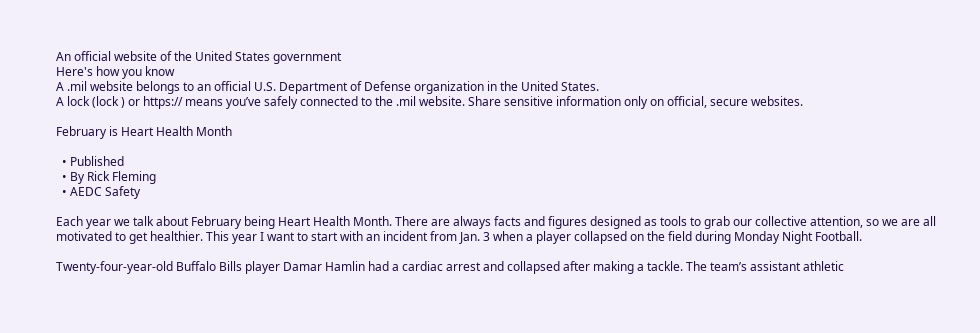An official website of the United States government
Here's how you know
A .mil website belongs to an official U.S. Department of Defense organization in the United States.
A lock (lock ) or https:// means you’ve safely connected to the .mil website. Share sensitive information only on official, secure websites.

February is Heart Health Month

  • Published
  • By Rick Fleming
  • AEDC Safety

Each year we talk about February being Heart Health Month. There are always facts and figures designed as tools to grab our collective attention, so we are all motivated to get healthier. This year I want to start with an incident from Jan. 3 when a player collapsed on the field during Monday Night Football.

Twenty-four-year-old Buffalo Bills player Damar Hamlin had a cardiac arrest and collapsed after making a tackle. The team’s assistant athletic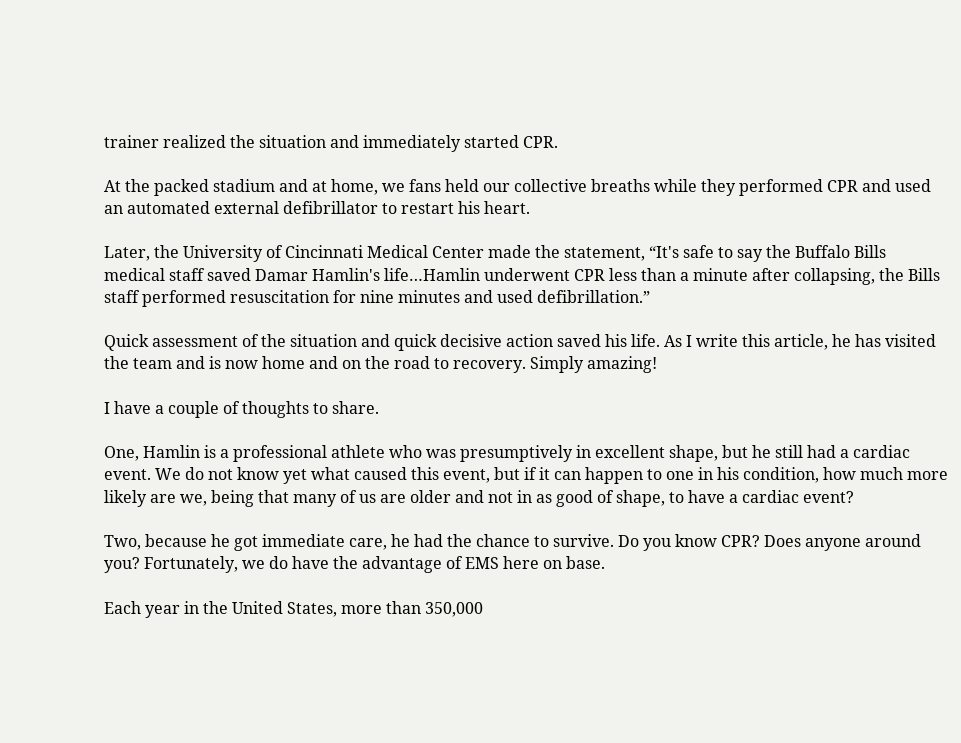trainer realized the situation and immediately started CPR.

At the packed stadium and at home, we fans held our collective breaths while they performed CPR and used an automated external defibrillator to restart his heart.

Later, the University of Cincinnati Medical Center made the statement, “It's safe to say the Buffalo Bills medical staff saved Damar Hamlin's life…Hamlin underwent CPR less than a minute after collapsing, the Bills staff performed resuscitation for nine minutes and used defibrillation.”

Quick assessment of the situation and quick decisive action saved his life. As I write this article, he has visited the team and is now home and on the road to recovery. Simply amazing!

I have a couple of thoughts to share.

One, Hamlin is a professional athlete who was presumptively in excellent shape, but he still had a cardiac event. We do not know yet what caused this event, but if it can happen to one in his condition, how much more likely are we, being that many of us are older and not in as good of shape, to have a cardiac event?

Two, because he got immediate care, he had the chance to survive. Do you know CPR? Does anyone around you? Fortunately, we do have the advantage of EMS here on base.

Each year in the United States, more than 350,000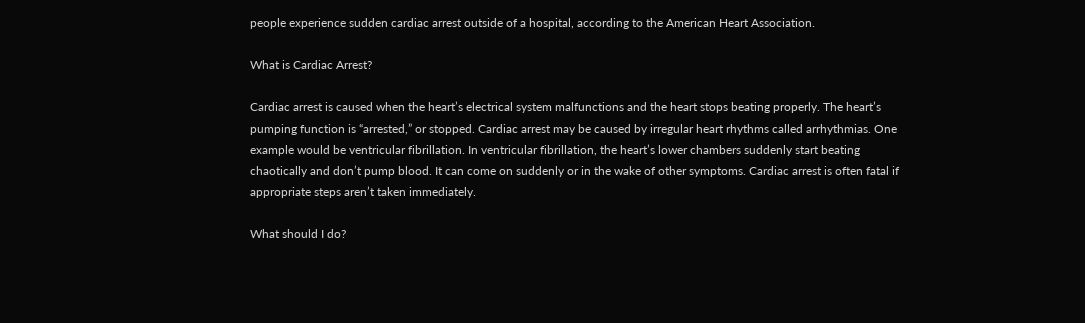people experience sudden cardiac arrest outside of a hospital, according to the American Heart Association.

What is Cardiac Arrest?

Cardiac arrest is caused when the heart’s electrical system malfunctions and the heart stops beating properly. The heart’s pumping function is “arrested,” or stopped. Cardiac arrest may be caused by irregular heart rhythms called arrhythmias. One example would be ventricular fibrillation. In ventricular fibrillation, the heart’s lower chambers suddenly start beating chaotically and don’t pump blood. It can come on suddenly or in the wake of other symptoms. Cardiac arrest is often fatal if appropriate steps aren’t taken immediately.

What should I do?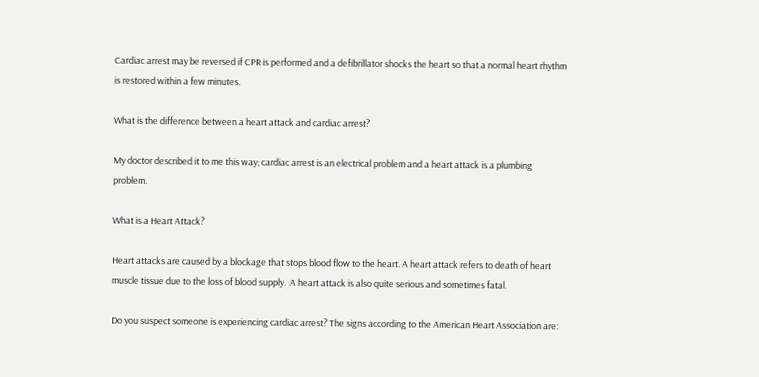Cardiac arrest may be reversed if CPR is performed and a defibrillator shocks the heart so that a normal heart rhythm is restored within a few minutes.

What is the difference between a heart attack and cardiac arrest?

My doctor described it to me this way; cardiac arrest is an electrical problem and a heart attack is a plumbing problem.

What is a Heart Attack?

Heart attacks are caused by a blockage that stops blood flow to the heart. A heart attack refers to death of heart muscle tissue due to the loss of blood supply.  A heart attack is also quite serious and sometimes fatal.

Do you suspect someone is experiencing cardiac arrest? The signs according to the American Heart Association are: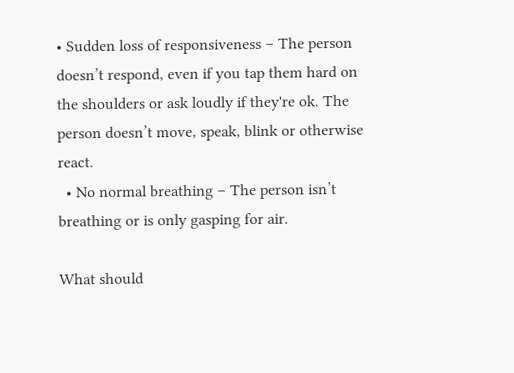• Sudden loss of responsiveness – The person doesn’t respond, even if you tap them hard on the shoulders or ask loudly if they're ok. The person doesn’t move, speak, blink or otherwise react.
  • No normal breathing – The person isn’t breathing or is only gasping for air.

What should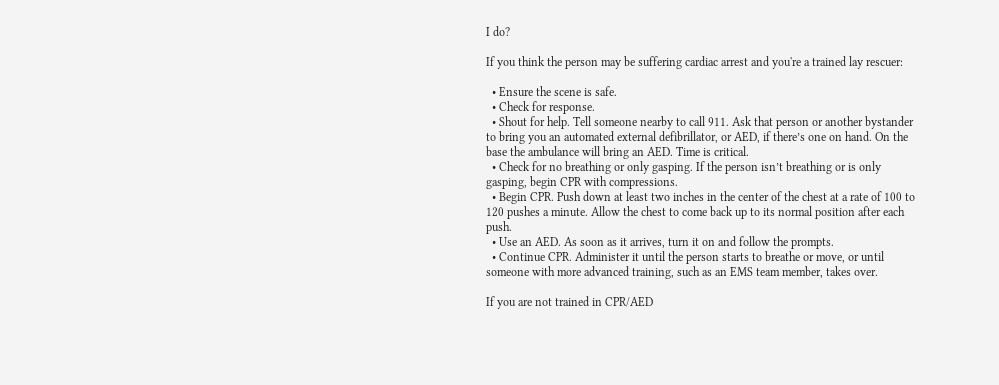I do?

If you think the person may be suffering cardiac arrest and you're a trained lay rescuer:

  • Ensure the scene is safe.
  • Check for response.
  • Shout for help. Tell someone nearby to call 911. Ask that person or another bystander to bring you an automated external defibrillator, or AED, if there’s one on hand. On the base the ambulance will bring an AED. Time is critical.
  • Check for no breathing or only gasping. If the person isn’t breathing or is only gasping, begin CPR with compressions.
  • Begin CPR. Push down at least two inches in the center of the chest at a rate of 100 to 120 pushes a minute. Allow the chest to come back up to its normal position after each push.
  • Use an AED. As soon as it arrives, turn it on and follow the prompts.
  • Continue CPR. Administer it until the person starts to breathe or move, or until someone with more advanced training, such as an EMS team member, takes over.

If you are not trained in CPR/AED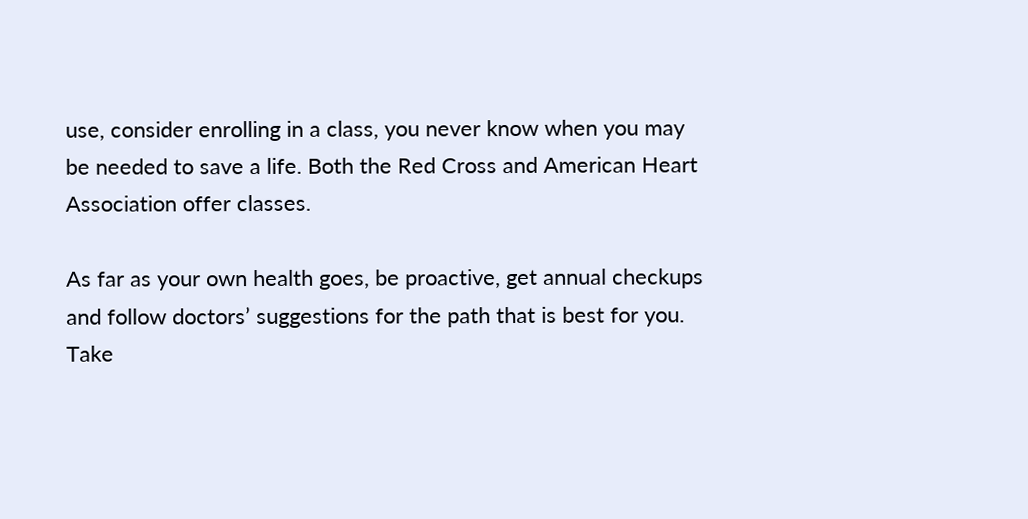use, consider enrolling in a class, you never know when you may be needed to save a life. Both the Red Cross and American Heart Association offer classes.

As far as your own health goes, be proactive, get annual checkups and follow doctors’ suggestions for the path that is best for you.  Take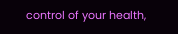control of your health,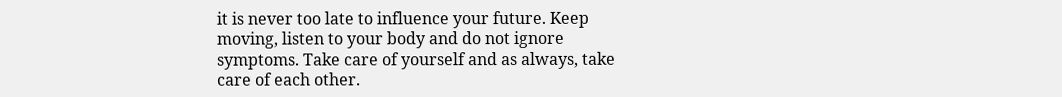it is never too late to influence your future. Keep moving, listen to your body and do not ignore symptoms. Take care of yourself and as always, take care of each other.